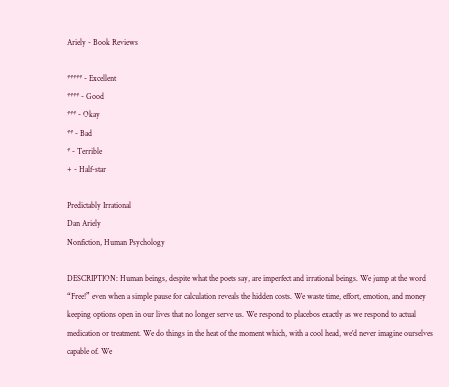Ariely - Book Reviews

***** - Excellent
**** - Good
*** - Okay
** - Bad
* - Terrible
+ - Half-star

Predictably Irrational
Dan Ariely
Nonfiction, Human Psychology

DESCRIPTION: Human beings, despite what the poets say, are imperfect and irrational beings. We jump at the word “Free!” even when a simple pause for calculation reveals the hidden costs. We waste time, effort, emotion, and money keeping options open in our lives that no longer serve us. We respond to placebos exactly as we respond to actual medication or treatment. We do things in the heat of the moment which, with a cool head, we’d never imagine ourselves capable of. We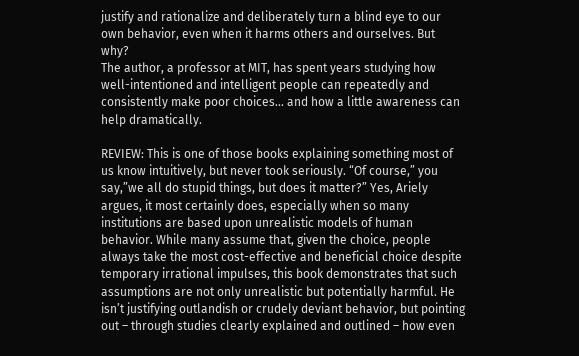justify and rationalize and deliberately turn a blind eye to our own behavior, even when it harms others and ourselves. But why?
The author, a professor at MIT, has spent years studying how well-intentioned and intelligent people can repeatedly and consistently make poor choices… and how a little awareness can help dramatically.

REVIEW: This is one of those books explaining something most of us know intuitively, but never took seriously. “Of course,” you say,”we all do stupid things, but does it matter?” Yes, Ariely argues, it most certainly does, especially when so many institutions are based upon unrealistic models of human behavior. While many assume that, given the choice, people always take the most cost-effective and beneficial choice despite temporary irrational impulses, this book demonstrates that such assumptions are not only unrealistic but potentially harmful. He isn’t justifying outlandish or crudely deviant behavior, but pointing out – through studies clearly explained and outlined – how even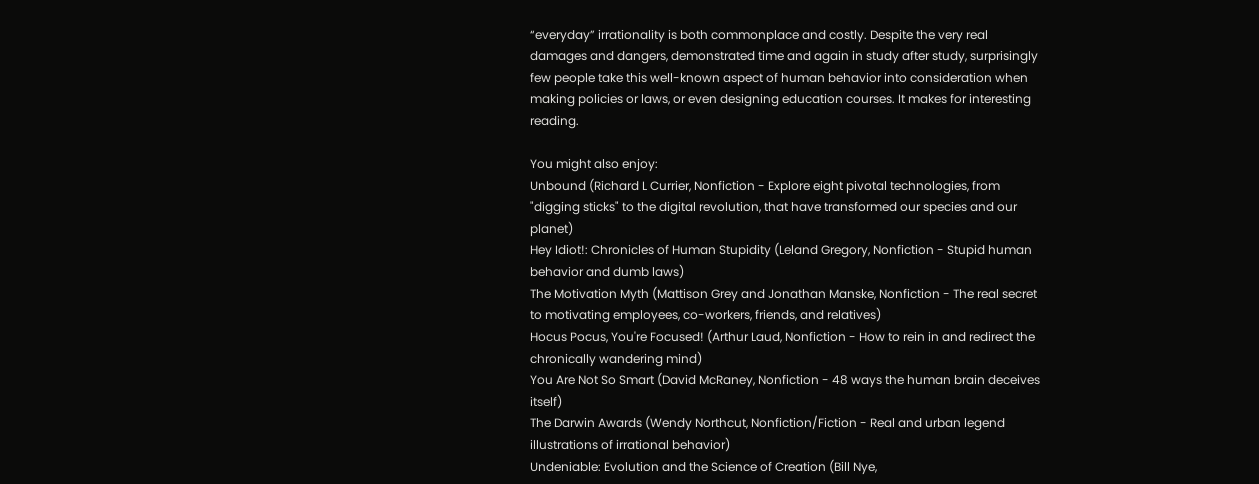“everyday” irrationality is both commonplace and costly. Despite the very real damages and dangers, demonstrated time and again in study after study, surprisingly few people take this well-known aspect of human behavior into consideration when making policies or laws, or even designing education courses. It makes for interesting reading.

You might also enjoy:
Unbound (Richard L Currier, Nonfiction - Explore eight pivotal technologies, from "digging sticks" to the digital revolution, that have transformed our species and our planet)
Hey Idiot!: Chronicles of Human Stupidity (Leland Gregory, Nonfiction - Stupid human behavior and dumb laws)
The Motivation Myth (Mattison Grey and Jonathan Manske, Nonfiction - The real secret to motivating employees, co-workers, friends, and relatives)
Hocus Pocus, You're Focused! (Arthur Laud, Nonfiction - How to rein in and redirect the chronically wandering mind)
You Are Not So Smart (David McRaney, Nonfiction - 48 ways the human brain deceives itself)
The Darwin Awards (Wendy Northcut, Nonfiction/Fiction - Real and urban legend illustrations of irrational behavior)
Undeniable: Evolution and the Science of Creation (Bill Nye,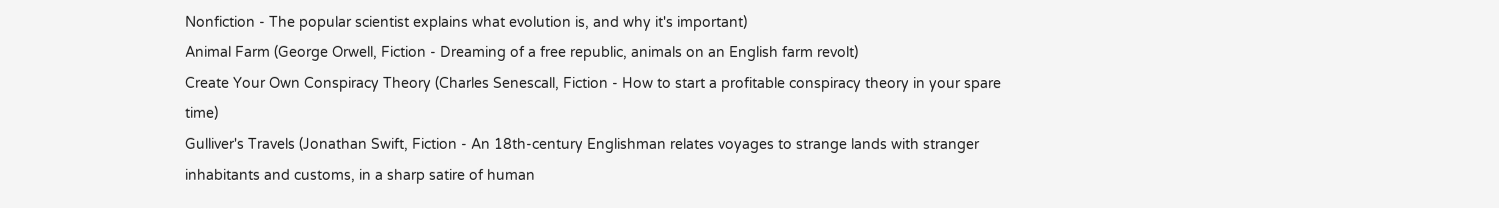Nonfiction - The popular scientist explains what evolution is, and why it's important)
Animal Farm (George Orwell, Fiction - Dreaming of a free republic, animals on an English farm revolt)
Create Your Own Conspiracy Theory (Charles Senescall, Fiction - How to start a profitable conspiracy theory in your spare time)
Gulliver's Travels (Jonathan Swift, Fiction - An 18th-century Englishman relates voyages to strange lands with stranger inhabitants and customs, in a sharp satire of human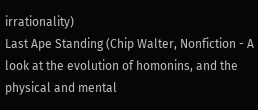irrationality)
Last Ape Standing (Chip Walter, Nonfiction - A look at the evolution of homonins, and the physical and mental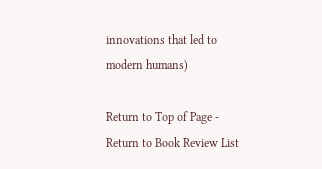innovations that led to modern humans)

Return to Top of Page - Return to Book Review List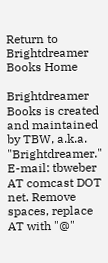Return to Brightdreamer Books Home

Brightdreamer Books is created and maintained by TBW, a.k.a. "Brightdreamer."
E-mail: tbweber AT comcast DOT net. Remove spaces, replace AT with "@"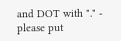and DOT with "." - please put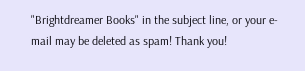"Brightdreamer Books" in the subject line, or your e-mail may be deleted as spam! Thank you!